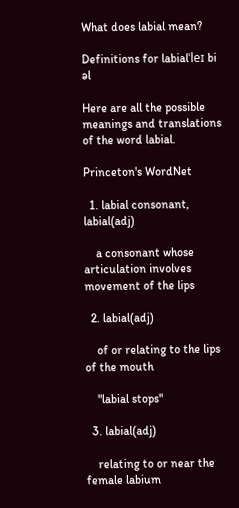What does labial mean?

Definitions for labialˈleɪ bi əl

Here are all the possible meanings and translations of the word labial.

Princeton's WordNet

  1. labial consonant, labial(adj)

    a consonant whose articulation involves movement of the lips

  2. labial(adj)

    of or relating to the lips of the mouth

    "labial stops"

  3. labial(adj)

    relating to or near the female labium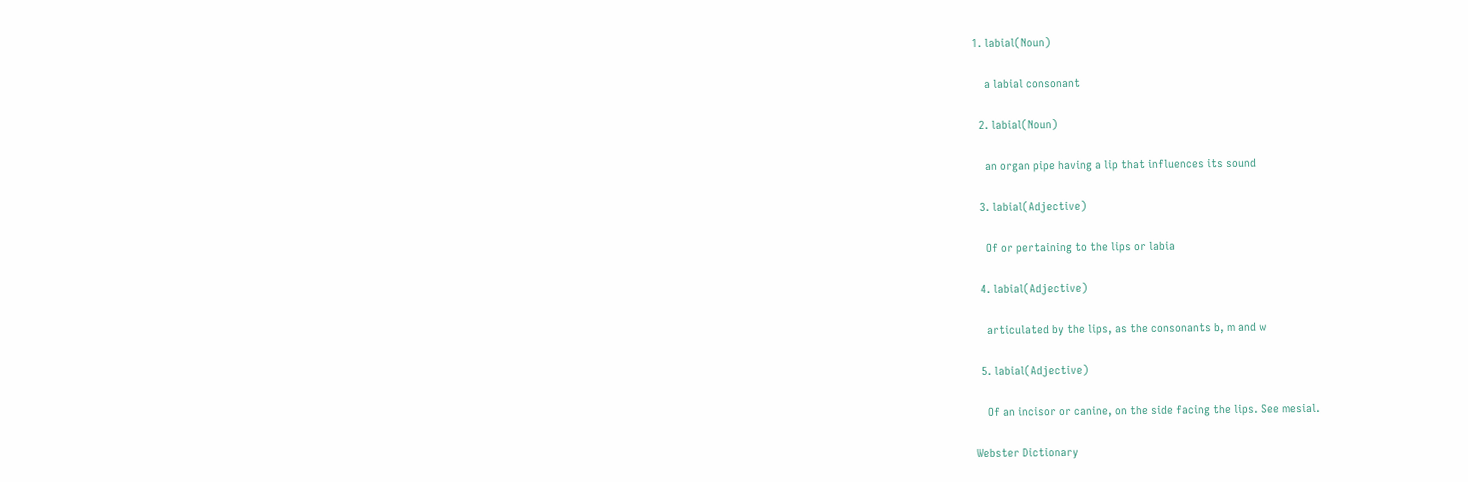1. labial(Noun)

    a labial consonant

  2. labial(Noun)

    an organ pipe having a lip that influences its sound

  3. labial(Adjective)

    Of or pertaining to the lips or labia

  4. labial(Adjective)

    articulated by the lips, as the consonants b, m and w

  5. labial(Adjective)

    Of an incisor or canine, on the side facing the lips. See mesial.

Webster Dictionary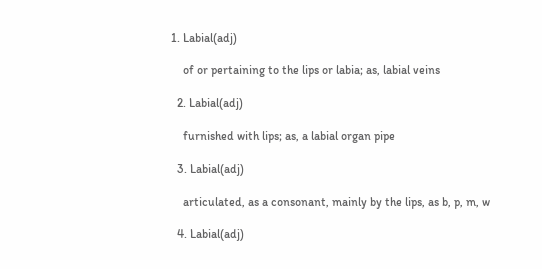1. Labial(adj)

    of or pertaining to the lips or labia; as, labial veins

  2. Labial(adj)

    furnished with lips; as, a labial organ pipe

  3. Labial(adj)

    articulated, as a consonant, mainly by the lips, as b, p, m, w

  4. Labial(adj)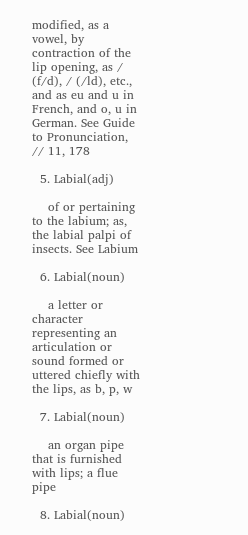modified, as a vowel, by contraction of the lip opening, as / (f/d), / (/ld), etc., and as eu and u in French, and o, u in German. See Guide to Pronunciation, // 11, 178

  5. Labial(adj)

    of or pertaining to the labium; as, the labial palpi of insects. See Labium

  6. Labial(noun)

    a letter or character representing an articulation or sound formed or uttered chiefly with the lips, as b, p, w

  7. Labial(noun)

    an organ pipe that is furnished with lips; a flue pipe

  8. Labial(noun)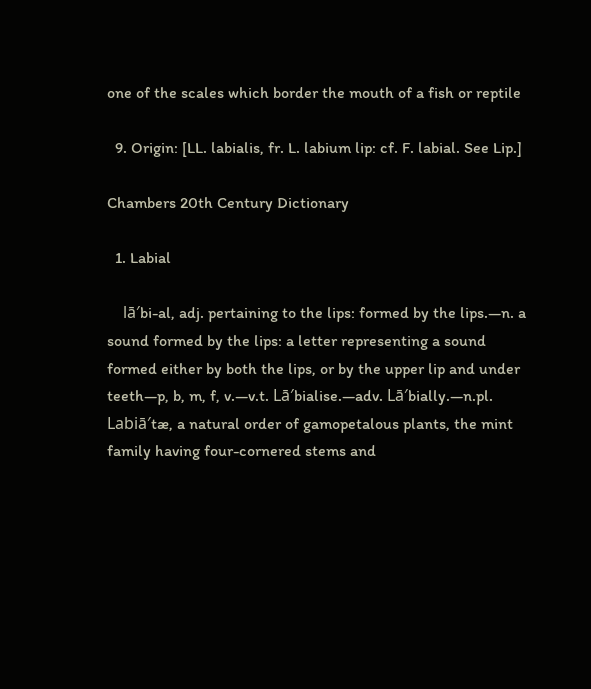one of the scales which border the mouth of a fish or reptile

  9. Origin: [LL. labialis, fr. L. labium lip: cf. F. labial. See Lip.]

Chambers 20th Century Dictionary

  1. Labial

    lā′bi-al, adj. pertaining to the lips: formed by the lips.—n. a sound formed by the lips: a letter representing a sound formed either by both the lips, or by the upper lip and under teeth—p, b, m, f, v.—v.t. Lā′bialise.—adv. Lā′bially.—n.pl. Labiā′tæ, a natural order of gamopetalous plants, the mint family having four-cornered stems and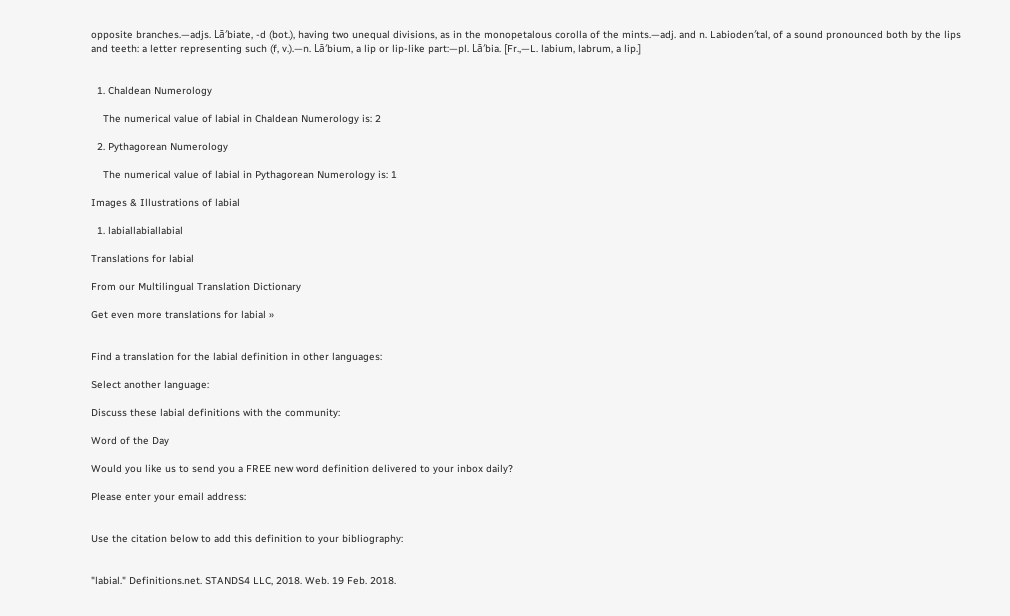opposite branches.—adjs. Lā′biate, -d (bot.), having two unequal divisions, as in the monopetalous corolla of the mints.—adj. and n. Labioden′tal, of a sound pronounced both by the lips and teeth: a letter representing such (f, v.).—n. Lā′bium, a lip or lip-like part:—pl. Lā′bia. [Fr.,—L. labium, labrum, a lip.]


  1. Chaldean Numerology

    The numerical value of labial in Chaldean Numerology is: 2

  2. Pythagorean Numerology

    The numerical value of labial in Pythagorean Numerology is: 1

Images & Illustrations of labial

  1. labiallabiallabial

Translations for labial

From our Multilingual Translation Dictionary

Get even more translations for labial »


Find a translation for the labial definition in other languages:

Select another language:

Discuss these labial definitions with the community:

Word of the Day

Would you like us to send you a FREE new word definition delivered to your inbox daily?

Please enter your email address:


Use the citation below to add this definition to your bibliography:


"labial." Definitions.net. STANDS4 LLC, 2018. Web. 19 Feb. 2018.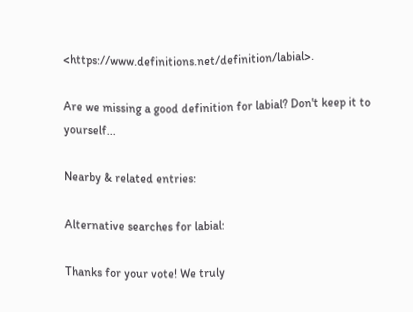<https://www.definitions.net/definition/labial>.

Are we missing a good definition for labial? Don't keep it to yourself...

Nearby & related entries:

Alternative searches for labial:

Thanks for your vote! We truly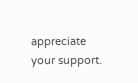appreciate your support.